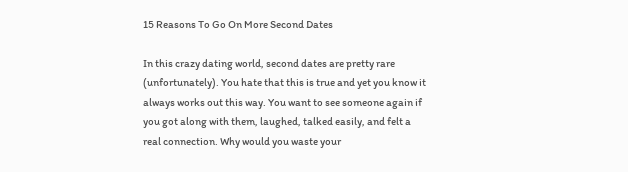15 Reasons To Go On More Second Dates

In this crazy dating world, second dates are pretty rare (unfortunately). You hate that this is true and yet you know it always works out this way. You want to see someone again if you got along with them, laughed, talked easily, and felt a real connection. Why would you waste your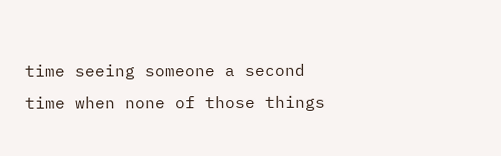time seeing someone a second time when none of those things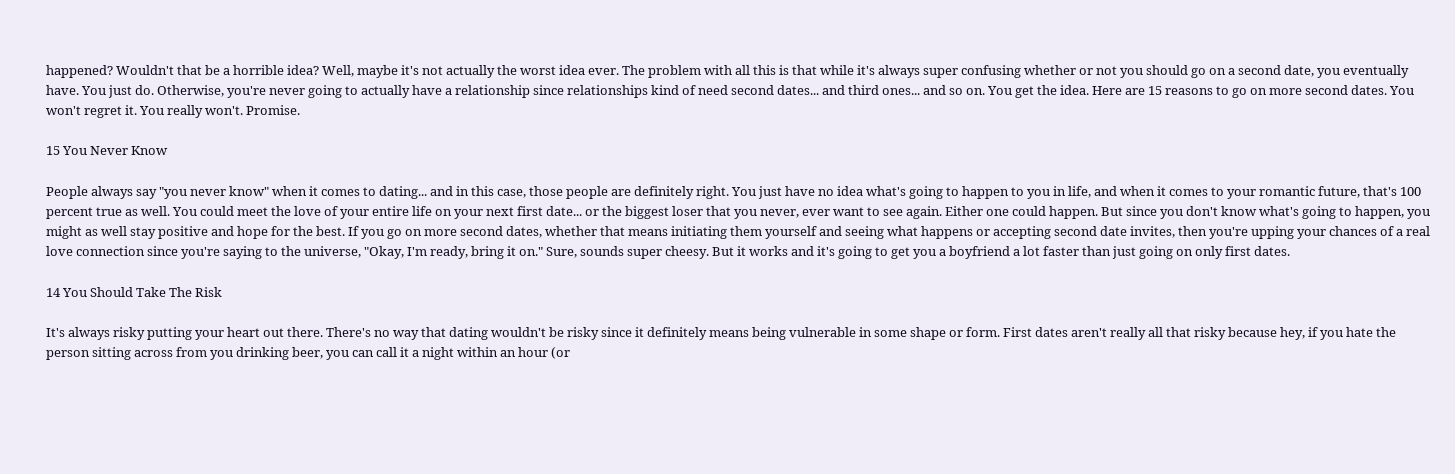happened? Wouldn't that be a horrible idea? Well, maybe it's not actually the worst idea ever. The problem with all this is that while it's always super confusing whether or not you should go on a second date, you eventually have. You just do. Otherwise, you're never going to actually have a relationship since relationships kind of need second dates... and third ones... and so on. You get the idea. Here are 15 reasons to go on more second dates. You won't regret it. You really won't. Promise.

15 You Never Know

People always say "you never know" when it comes to dating... and in this case, those people are definitely right. You just have no idea what's going to happen to you in life, and when it comes to your romantic future, that's 100 percent true as well. You could meet the love of your entire life on your next first date... or the biggest loser that you never, ever want to see again. Either one could happen. But since you don't know what's going to happen, you might as well stay positive and hope for the best. If you go on more second dates, whether that means initiating them yourself and seeing what happens or accepting second date invites, then you're upping your chances of a real love connection since you're saying to the universe, "Okay, I'm ready, bring it on." Sure, sounds super cheesy. But it works and it's going to get you a boyfriend a lot faster than just going on only first dates.

14 You Should Take The Risk

It's always risky putting your heart out there. There's no way that dating wouldn't be risky since it definitely means being vulnerable in some shape or form. First dates aren't really all that risky because hey, if you hate the person sitting across from you drinking beer, you can call it a night within an hour (or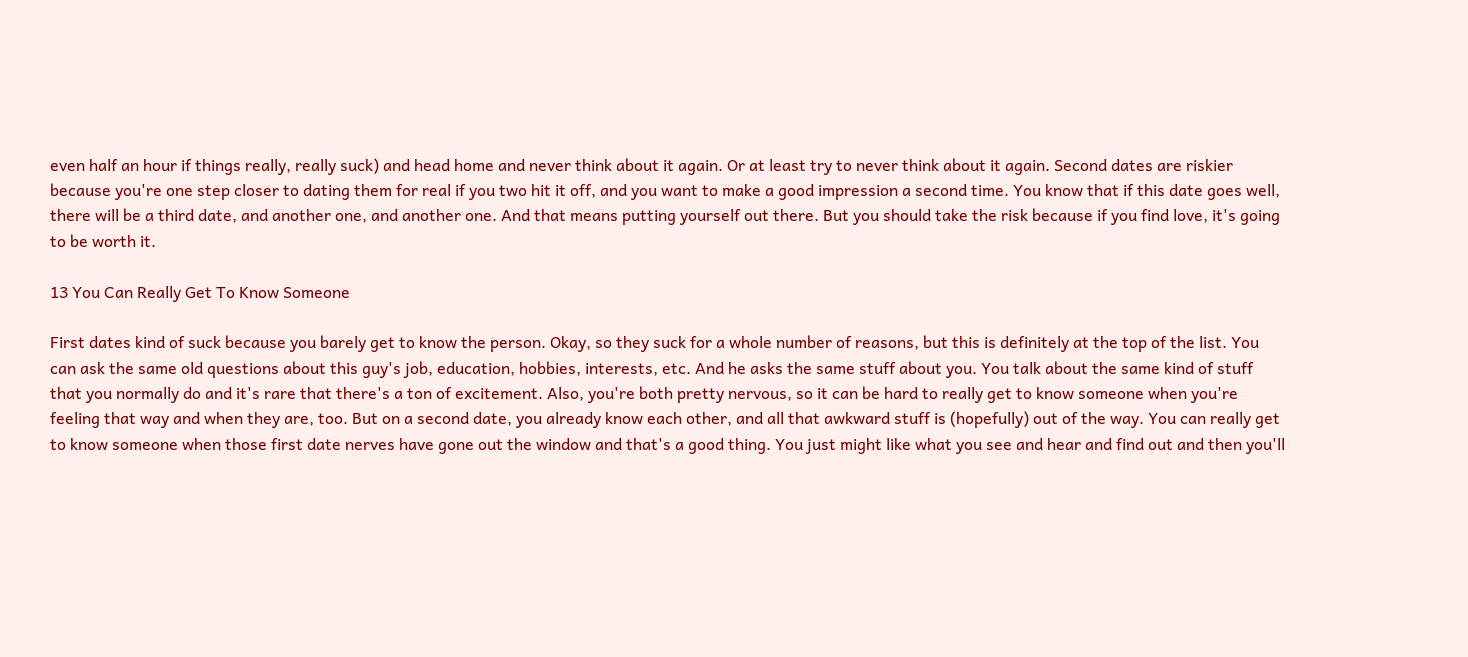even half an hour if things really, really suck) and head home and never think about it again. Or at least try to never think about it again. Second dates are riskier because you're one step closer to dating them for real if you two hit it off, and you want to make a good impression a second time. You know that if this date goes well, there will be a third date, and another one, and another one. And that means putting yourself out there. But you should take the risk because if you find love, it's going to be worth it.

13 You Can Really Get To Know Someone

First dates kind of suck because you barely get to know the person. Okay, so they suck for a whole number of reasons, but this is definitely at the top of the list. You can ask the same old questions about this guy's job, education, hobbies, interests, etc. And he asks the same stuff about you. You talk about the same kind of stuff that you normally do and it's rare that there's a ton of excitement. Also, you're both pretty nervous, so it can be hard to really get to know someone when you're feeling that way and when they are, too. But on a second date, you already know each other, and all that awkward stuff is (hopefully) out of the way. You can really get to know someone when those first date nerves have gone out the window and that's a good thing. You just might like what you see and hear and find out and then you'll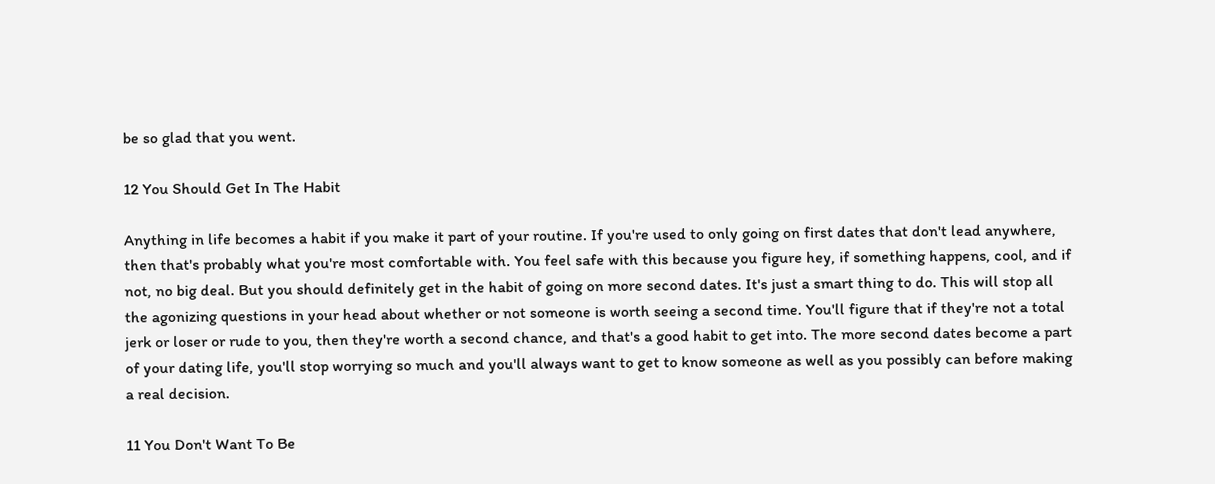be so glad that you went.

12 You Should Get In The Habit

Anything in life becomes a habit if you make it part of your routine. If you're used to only going on first dates that don't lead anywhere, then that's probably what you're most comfortable with. You feel safe with this because you figure hey, if something happens, cool, and if not, no big deal. But you should definitely get in the habit of going on more second dates. It's just a smart thing to do. This will stop all the agonizing questions in your head about whether or not someone is worth seeing a second time. You'll figure that if they're not a total jerk or loser or rude to you, then they're worth a second chance, and that's a good habit to get into. The more second dates become a part of your dating life, you'll stop worrying so much and you'll always want to get to know someone as well as you possibly can before making a real decision.

11 You Don't Want To Be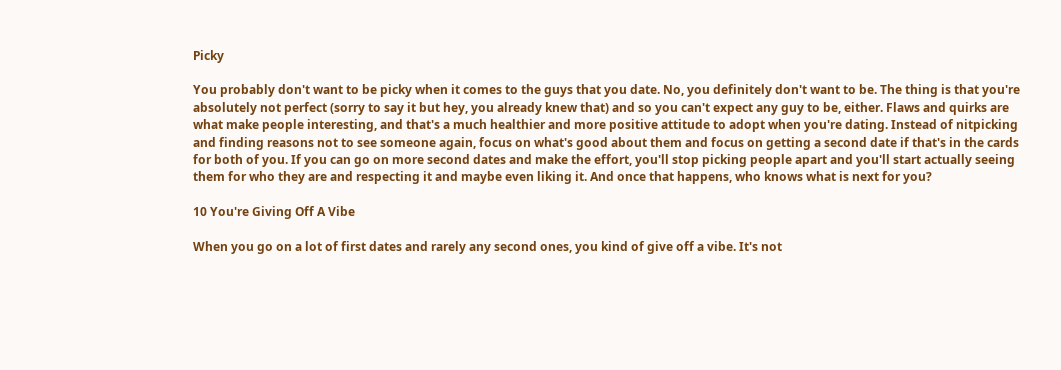Picky

You probably don't want to be picky when it comes to the guys that you date. No, you definitely don't want to be. The thing is that you're absolutely not perfect (sorry to say it but hey, you already knew that) and so you can't expect any guy to be, either. Flaws and quirks are what make people interesting, and that's a much healthier and more positive attitude to adopt when you're dating. Instead of nitpicking and finding reasons not to see someone again, focus on what's good about them and focus on getting a second date if that's in the cards for both of you. If you can go on more second dates and make the effort, you'll stop picking people apart and you'll start actually seeing them for who they are and respecting it and maybe even liking it. And once that happens, who knows what is next for you?

10 You're Giving Off A Vibe

When you go on a lot of first dates and rarely any second ones, you kind of give off a vibe. It's not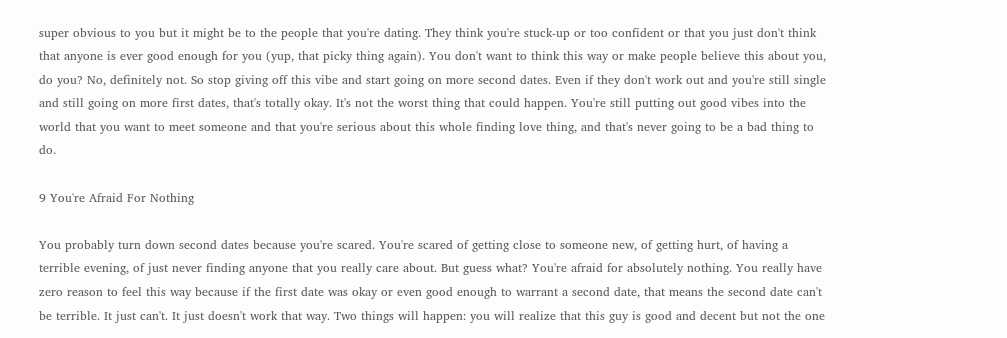super obvious to you but it might be to the people that you're dating. They think you're stuck-up or too confident or that you just don't think that anyone is ever good enough for you (yup, that picky thing again). You don't want to think this way or make people believe this about you, do you? No, definitely not. So stop giving off this vibe and start going on more second dates. Even if they don't work out and you're still single and still going on more first dates, that's totally okay. It's not the worst thing that could happen. You're still putting out good vibes into the world that you want to meet someone and that you're serious about this whole finding love thing, and that's never going to be a bad thing to do.

9 You're Afraid For Nothing

You probably turn down second dates because you're scared. You're scared of getting close to someone new, of getting hurt, of having a terrible evening, of just never finding anyone that you really care about. But guess what? You're afraid for absolutely nothing. You really have zero reason to feel this way because if the first date was okay or even good enough to warrant a second date, that means the second date can't be terrible. It just can't. It just doesn't work that way. Two things will happen: you will realize that this guy is good and decent but not the one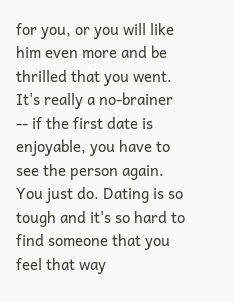for you, or you will like him even more and be thrilled that you went. It's really a no-brainer -- if the first date is enjoyable, you have to see the person again. You just do. Dating is so tough and it's so hard to find someone that you feel that way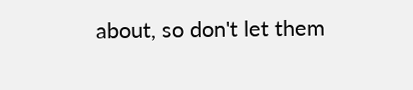about, so don't let them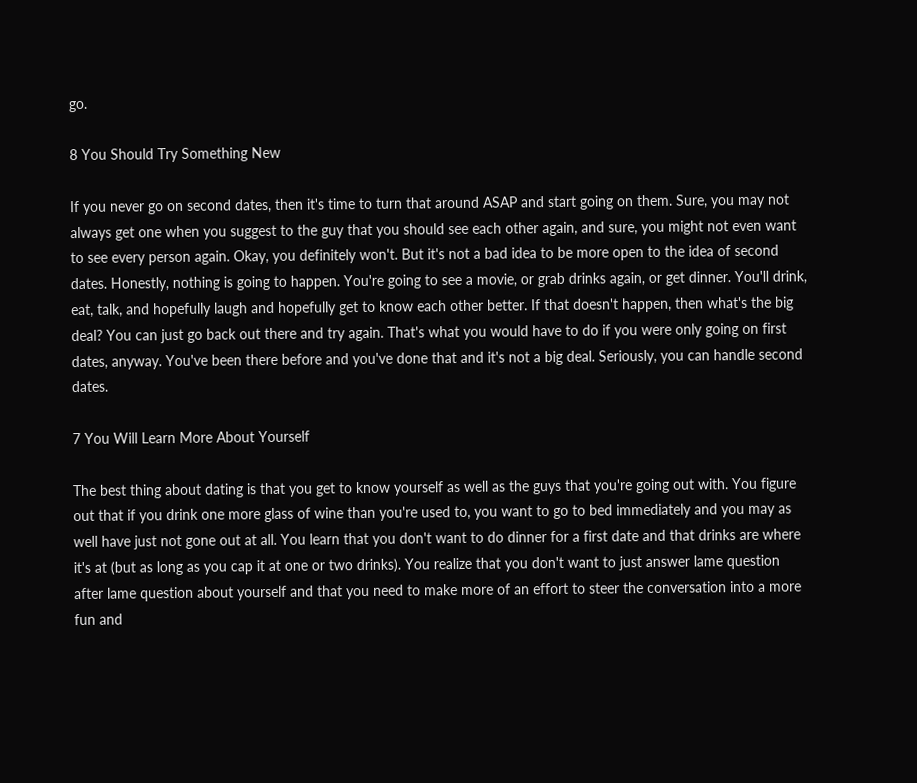go.

8 You Should Try Something New

If you never go on second dates, then it's time to turn that around ASAP and start going on them. Sure, you may not always get one when you suggest to the guy that you should see each other again, and sure, you might not even want to see every person again. Okay, you definitely won't. But it's not a bad idea to be more open to the idea of second dates. Honestly, nothing is going to happen. You're going to see a movie, or grab drinks again, or get dinner. You'll drink, eat, talk, and hopefully laugh and hopefully get to know each other better. If that doesn't happen, then what's the big deal? You can just go back out there and try again. That's what you would have to do if you were only going on first dates, anyway. You've been there before and you've done that and it's not a big deal. Seriously, you can handle second dates.

7 You Will Learn More About Yourself

The best thing about dating is that you get to know yourself as well as the guys that you're going out with. You figure out that if you drink one more glass of wine than you're used to, you want to go to bed immediately and you may as well have just not gone out at all. You learn that you don't want to do dinner for a first date and that drinks are where it's at (but as long as you cap it at one or two drinks). You realize that you don't want to just answer lame question after lame question about yourself and that you need to make more of an effort to steer the conversation into a more fun and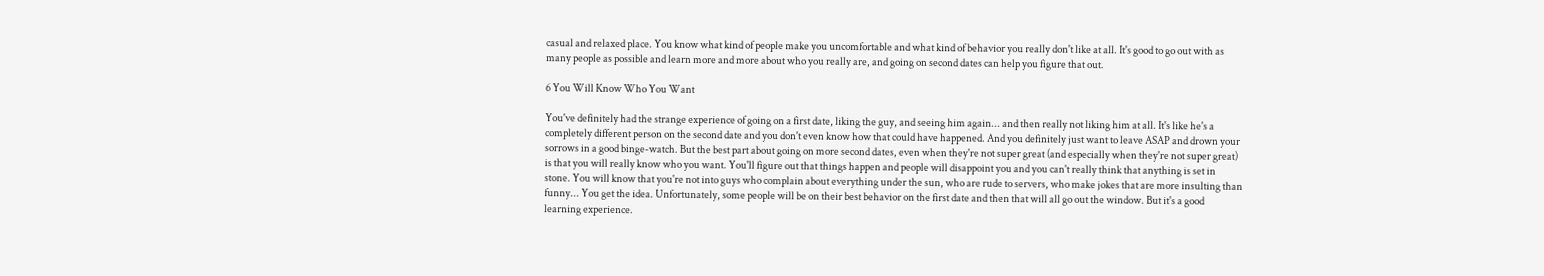casual and relaxed place. You know what kind of people make you uncomfortable and what kind of behavior you really don't like at all. It's good to go out with as many people as possible and learn more and more about who you really are, and going on second dates can help you figure that out.

6 You Will Know Who You Want

You've definitely had the strange experience of going on a first date, liking the guy, and seeing him again... and then really not liking him at all. It's like he's a completely different person on the second date and you don't even know how that could have happened. And you definitely just want to leave ASAP and drown your sorrows in a good binge-watch. But the best part about going on more second dates, even when they're not super great (and especially when they're not super great) is that you will really know who you want. You'll figure out that things happen and people will disappoint you and you can't really think that anything is set in stone. You will know that you're not into guys who complain about everything under the sun, who are rude to servers, who make jokes that are more insulting than funny... You get the idea. Unfortunately, some people will be on their best behavior on the first date and then that will all go out the window. But it's a good learning experience.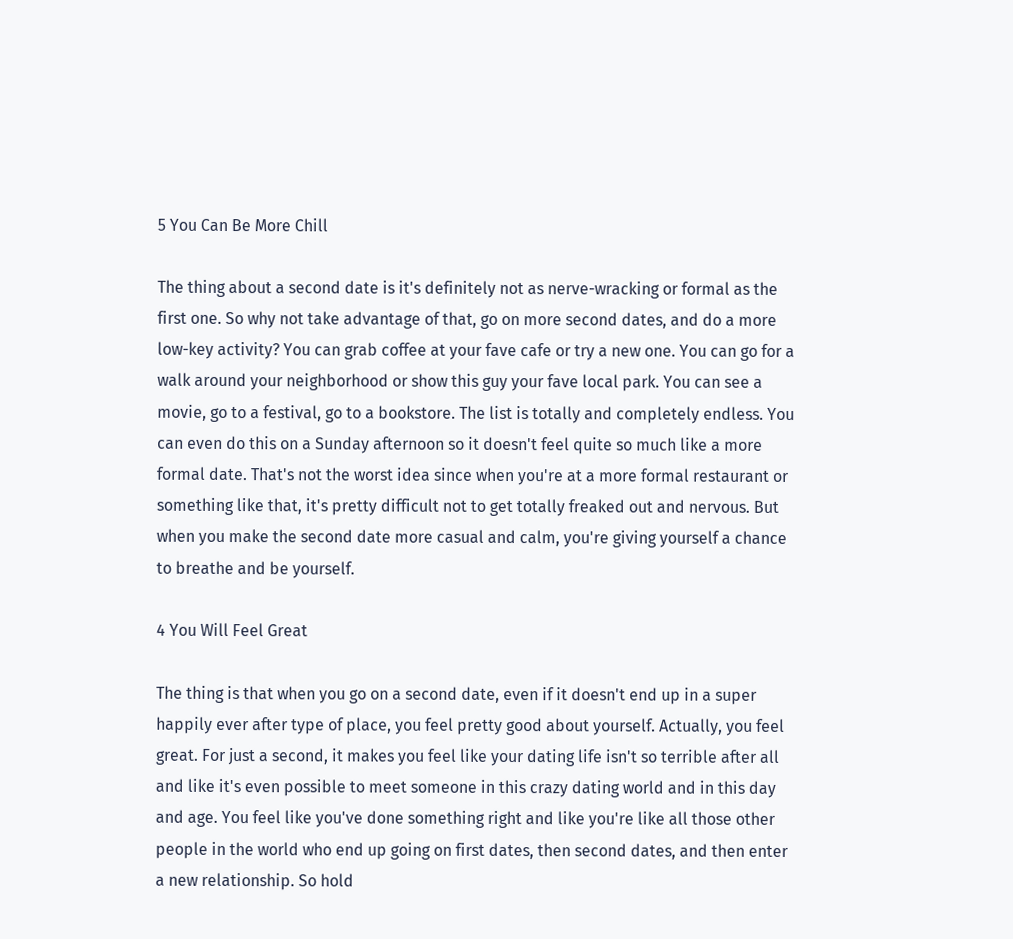5 You Can Be More Chill

The thing about a second date is it's definitely not as nerve-wracking or formal as the first one. So why not take advantage of that, go on more second dates, and do a more low-key activity? You can grab coffee at your fave cafe or try a new one. You can go for a walk around your neighborhood or show this guy your fave local park. You can see a movie, go to a festival, go to a bookstore. The list is totally and completely endless. You can even do this on a Sunday afternoon so it doesn't feel quite so much like a more formal date. That's not the worst idea since when you're at a more formal restaurant or something like that, it's pretty difficult not to get totally freaked out and nervous. But when you make the second date more casual and calm, you're giving yourself a chance to breathe and be yourself.

4 You Will Feel Great

The thing is that when you go on a second date, even if it doesn't end up in a super happily ever after type of place, you feel pretty good about yourself. Actually, you feel great. For just a second, it makes you feel like your dating life isn't so terrible after all and like it's even possible to meet someone in this crazy dating world and in this day and age. You feel like you've done something right and like you're like all those other people in the world who end up going on first dates, then second dates, and then enter a new relationship. So hold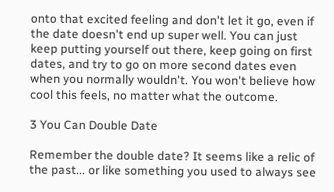onto that excited feeling and don't let it go, even if the date doesn't end up super well. You can just keep putting yourself out there, keep going on first dates, and try to go on more second dates even when you normally wouldn't. You won't believe how cool this feels, no matter what the outcome.

3 You Can Double Date

Remember the double date? It seems like a relic of the past... or like something you used to always see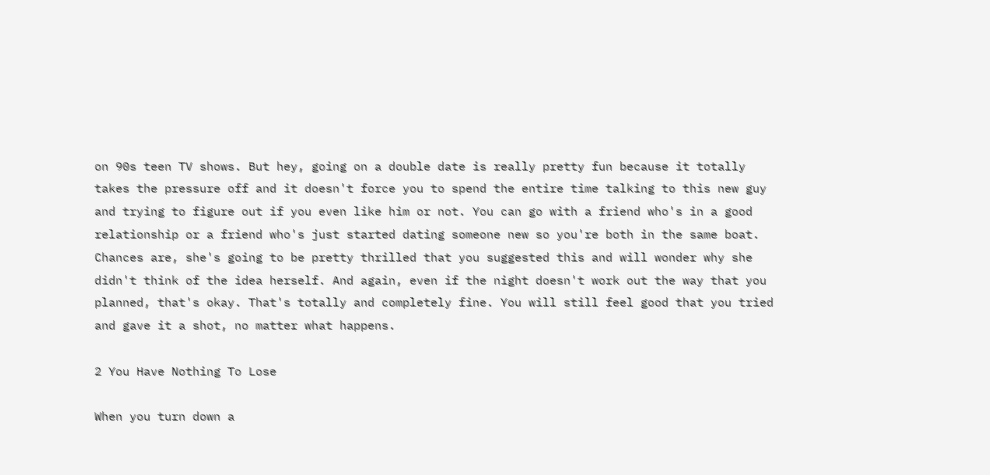on 90s teen TV shows. But hey, going on a double date is really pretty fun because it totally takes the pressure off and it doesn't force you to spend the entire time talking to this new guy and trying to figure out if you even like him or not. You can go with a friend who's in a good relationship or a friend who's just started dating someone new so you're both in the same boat. Chances are, she's going to be pretty thrilled that you suggested this and will wonder why she didn't think of the idea herself. And again, even if the night doesn't work out the way that you planned, that's okay. That's totally and completely fine. You will still feel good that you tried and gave it a shot, no matter what happens.

2 You Have Nothing To Lose

When you turn down a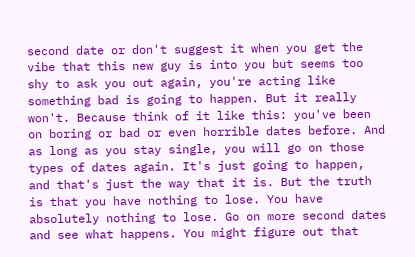second date or don't suggest it when you get the vibe that this new guy is into you but seems too shy to ask you out again, you're acting like something bad is going to happen. But it really won't. Because think of it like this: you've been on boring or bad or even horrible dates before. And as long as you stay single, you will go on those types of dates again. It's just going to happen, and that's just the way that it is. But the truth is that you have nothing to lose. You have absolutely nothing to lose. Go on more second dates and see what happens. You might figure out that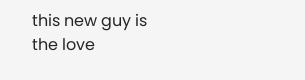this new guy is the love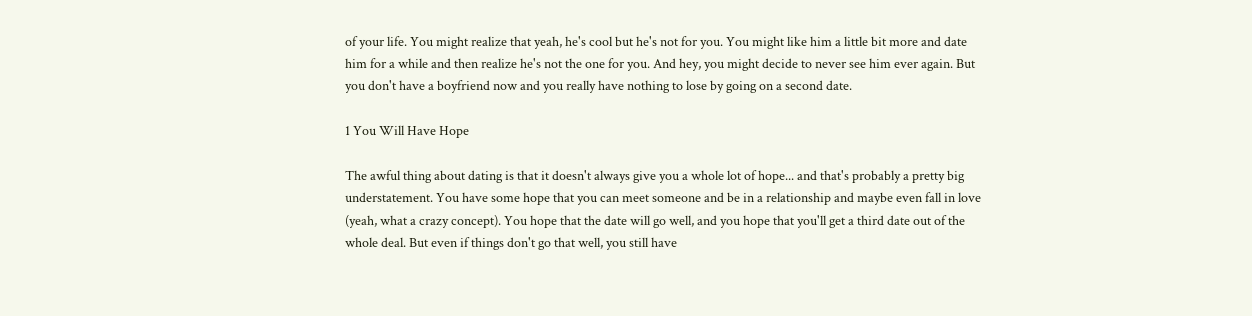of your life. You might realize that yeah, he's cool but he's not for you. You might like him a little bit more and date him for a while and then realize he's not the one for you. And hey, you might decide to never see him ever again. But you don't have a boyfriend now and you really have nothing to lose by going on a second date.

1 You Will Have Hope

The awful thing about dating is that it doesn't always give you a whole lot of hope... and that's probably a pretty big understatement. You have some hope that you can meet someone and be in a relationship and maybe even fall in love (yeah, what a crazy concept). You hope that the date will go well, and you hope that you'll get a third date out of the whole deal. But even if things don't go that well, you still have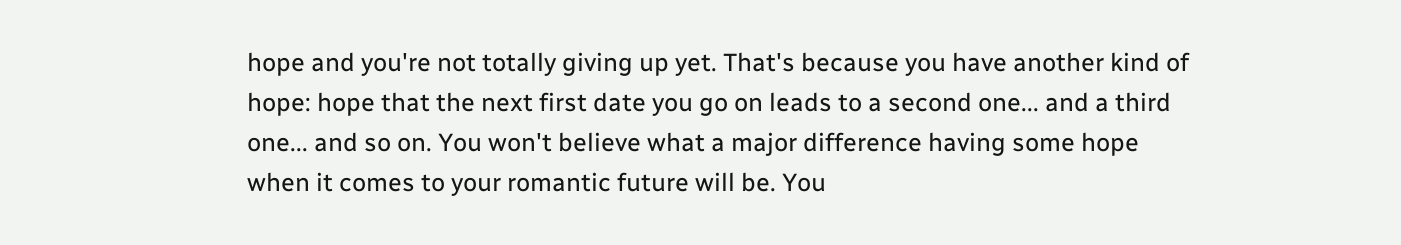hope and you're not totally giving up yet. That's because you have another kind of hope: hope that the next first date you go on leads to a second one... and a third one... and so on. You won't believe what a major difference having some hope when it comes to your romantic future will be. You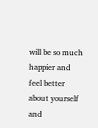will be so much happier and feel better about yourself and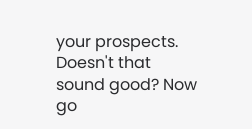your prospects. Doesn't that sound good? Now go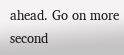ahead. Go on more second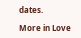dates.

More in Love